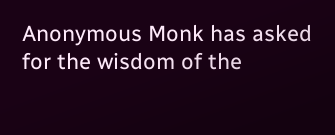Anonymous Monk has asked for the wisdom of the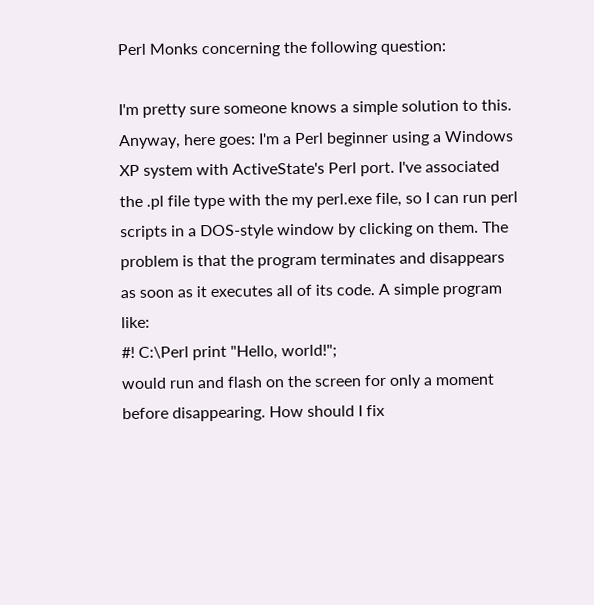Perl Monks concerning the following question:

I'm pretty sure someone knows a simple solution to this. Anyway, here goes: I'm a Perl beginner using a Windows XP system with ActiveState's Perl port. I've associated the .pl file type with the my perl.exe file, so I can run perl scripts in a DOS-style window by clicking on them. The problem is that the program terminates and disappears as soon as it executes all of its code. A simple program like:
#! C:\Perl print "Hello, world!";
would run and flash on the screen for only a moment before disappearing. How should I fix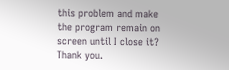this problem and make the program remain on screen until I close it? Thank you.